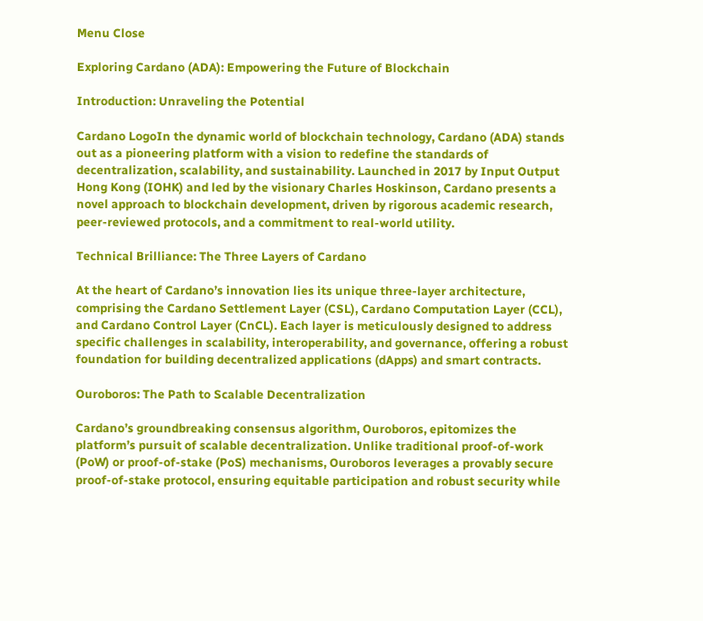Menu Close

Exploring Cardano (ADA): Empowering the Future of Blockchain

Introduction: Unraveling the Potential

Cardano LogoIn the dynamic world of blockchain technology, Cardano (ADA) stands out as a pioneering platform with a vision to redefine the standards of decentralization, scalability, and sustainability. Launched in 2017 by Input Output Hong Kong (IOHK) and led by the visionary Charles Hoskinson, Cardano presents a novel approach to blockchain development, driven by rigorous academic research, peer-reviewed protocols, and a commitment to real-world utility.

Technical Brilliance: The Three Layers of Cardano

At the heart of Cardano’s innovation lies its unique three-layer architecture, comprising the Cardano Settlement Layer (CSL), Cardano Computation Layer (CCL), and Cardano Control Layer (CnCL). Each layer is meticulously designed to address specific challenges in scalability, interoperability, and governance, offering a robust foundation for building decentralized applications (dApps) and smart contracts.

Ouroboros: The Path to Scalable Decentralization

Cardano’s groundbreaking consensus algorithm, Ouroboros, epitomizes the platform’s pursuit of scalable decentralization. Unlike traditional proof-of-work (PoW) or proof-of-stake (PoS) mechanisms, Ouroboros leverages a provably secure proof-of-stake protocol, ensuring equitable participation and robust security while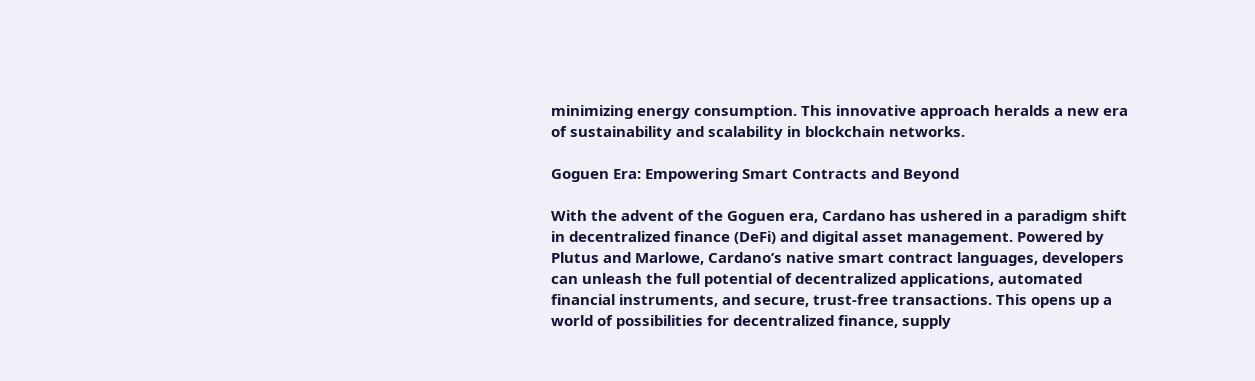minimizing energy consumption. This innovative approach heralds a new era of sustainability and scalability in blockchain networks.

Goguen Era: Empowering Smart Contracts and Beyond

With the advent of the Goguen era, Cardano has ushered in a paradigm shift in decentralized finance (DeFi) and digital asset management. Powered by Plutus and Marlowe, Cardano’s native smart contract languages, developers can unleash the full potential of decentralized applications, automated financial instruments, and secure, trust-free transactions. This opens up a world of possibilities for decentralized finance, supply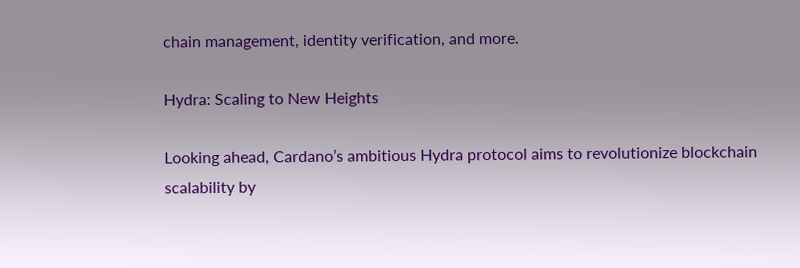chain management, identity verification, and more.

Hydra: Scaling to New Heights

Looking ahead, Cardano’s ambitious Hydra protocol aims to revolutionize blockchain scalability by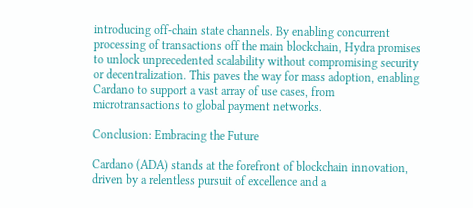introducing off-chain state channels. By enabling concurrent processing of transactions off the main blockchain, Hydra promises to unlock unprecedented scalability without compromising security or decentralization. This paves the way for mass adoption, enabling Cardano to support a vast array of use cases, from microtransactions to global payment networks.

Conclusion: Embracing the Future

Cardano (ADA) stands at the forefront of blockchain innovation, driven by a relentless pursuit of excellence and a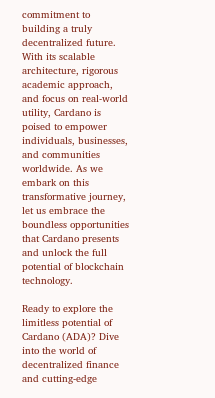commitment to building a truly decentralized future. With its scalable architecture, rigorous academic approach, and focus on real-world utility, Cardano is poised to empower individuals, businesses, and communities worldwide. As we embark on this transformative journey, let us embrace the boundless opportunities that Cardano presents and unlock the full potential of blockchain technology.

Ready to explore the limitless potential of Cardano (ADA)? Dive into the world of decentralized finance and cutting-edge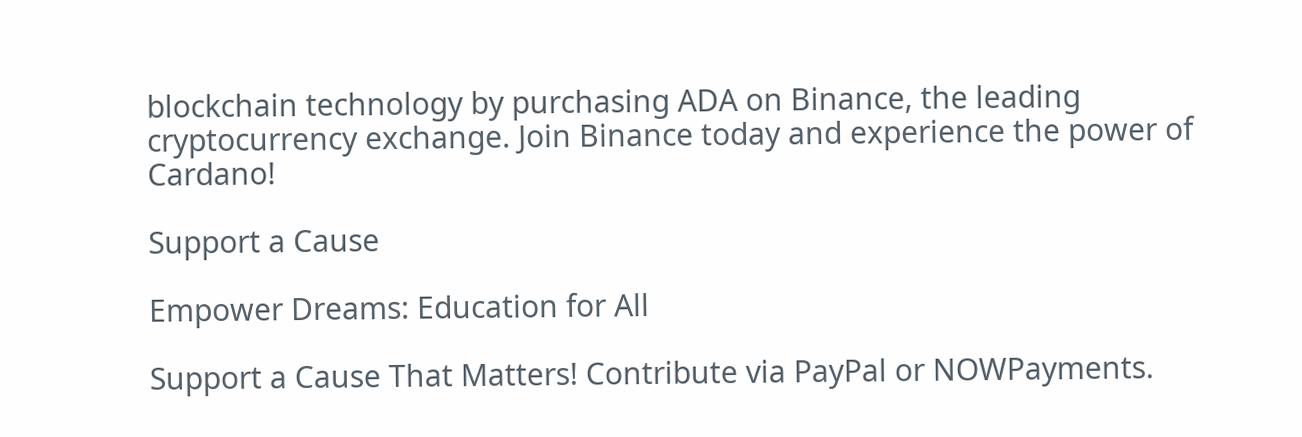blockchain technology by purchasing ADA on Binance, the leading cryptocurrency exchange. Join Binance today and experience the power of Cardano!

Support a Cause

Empower Dreams: Education for All

Support a Cause That Matters! Contribute via PayPal or NOWPayments.